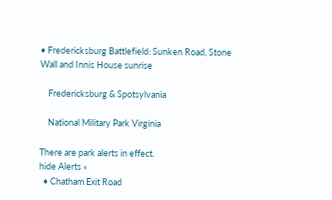• Fredericksburg Battlefield: Sunken Road, Stone Wall and Innis House sunrise

    Fredericksburg & Spotsylvania

    National Military Park Virginia

There are park alerts in effect.
hide Alerts »
  • Chatham Exit Road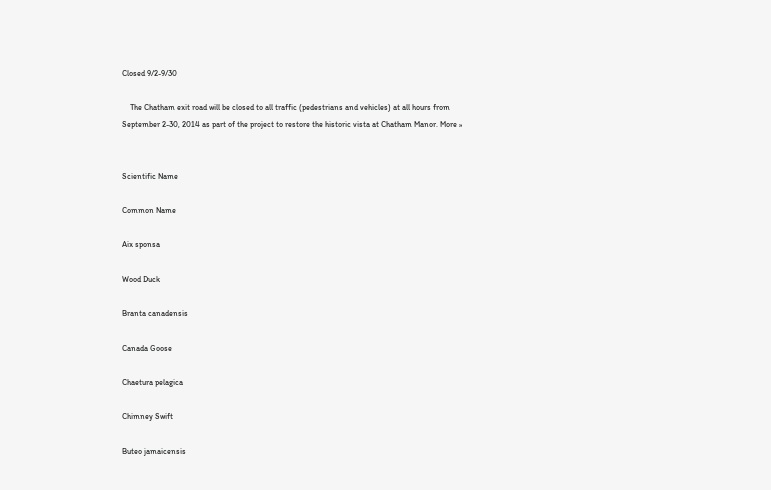Closed 9/2-9/30

    The Chatham exit road will be closed to all traffic (pedestrians and vehicles) at all hours from September 2-30, 2014 as part of the project to restore the historic vista at Chatham Manor. More »


Scientific Name

Common Name

Aix sponsa

Wood Duck

Branta canadensis

Canada Goose

Chaetura pelagica

Chimney Swift

Buteo jamaicensis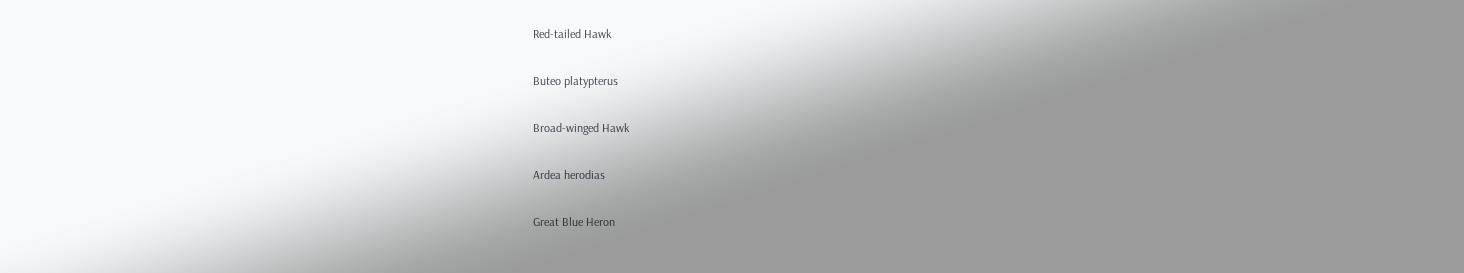Red-tailed Hawk

Buteo platypterus

Broad-winged Hawk

Ardea herodias

Great Blue Heron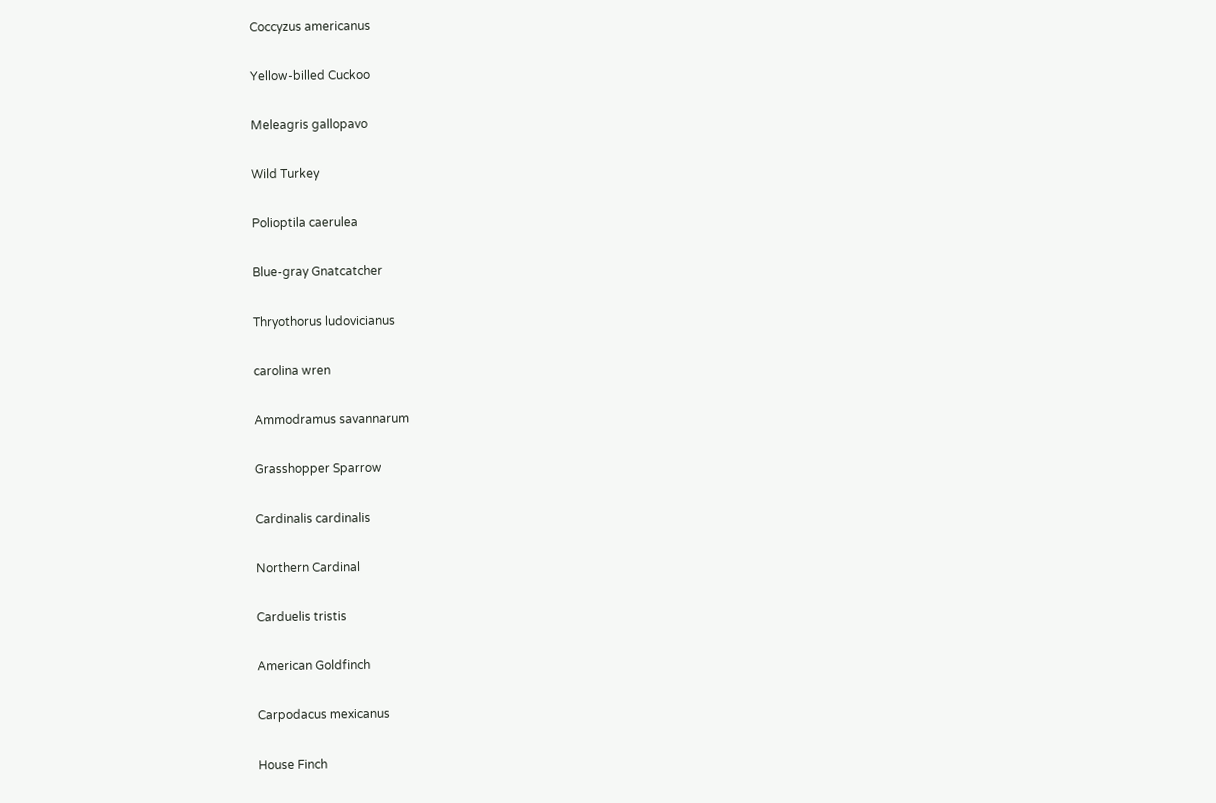Coccyzus americanus

Yellow-billed Cuckoo

Meleagris gallopavo

Wild Turkey

Polioptila caerulea

Blue-gray Gnatcatcher

Thryothorus ludovicianus

carolina wren

Ammodramus savannarum

Grasshopper Sparrow

Cardinalis cardinalis

Northern Cardinal

Carduelis tristis

American Goldfinch

Carpodacus mexicanus

House Finch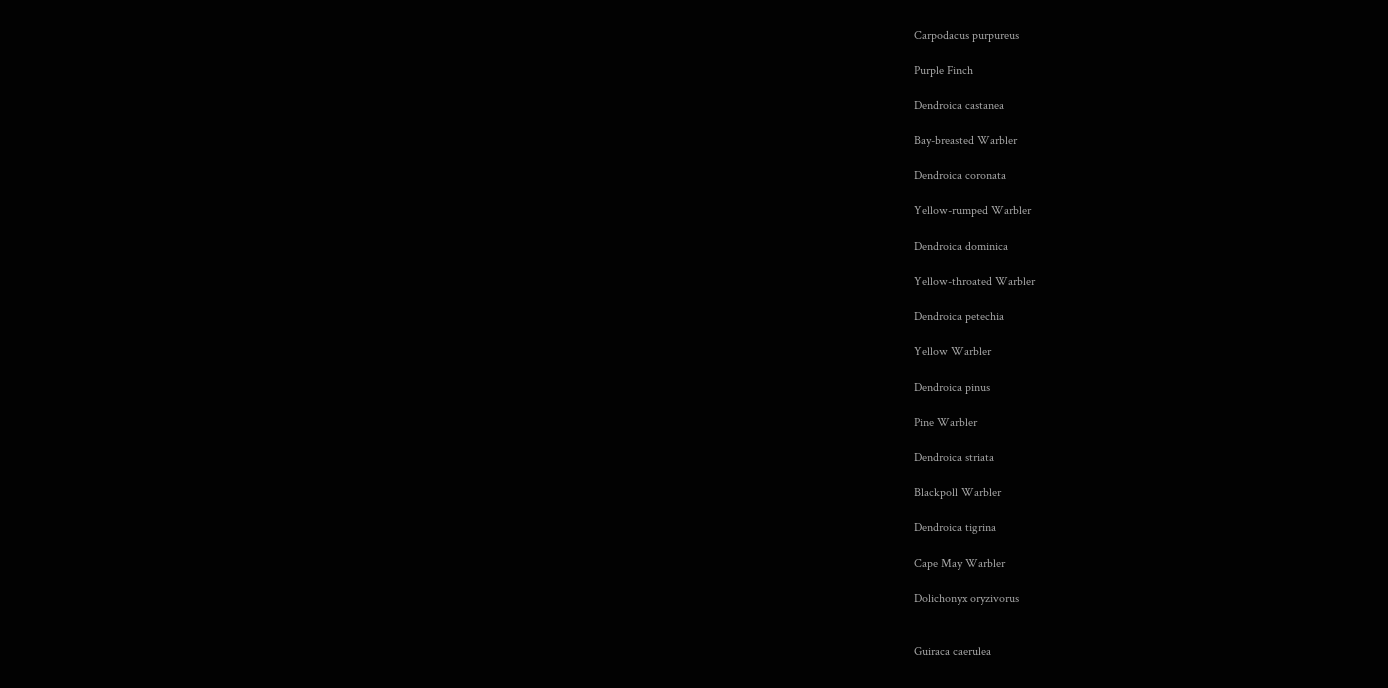Carpodacus purpureus

Purple Finch

Dendroica castanea

Bay-breasted Warbler

Dendroica coronata

Yellow-rumped Warbler

Dendroica dominica

Yellow-throated Warbler

Dendroica petechia

Yellow Warbler

Dendroica pinus

Pine Warbler

Dendroica striata

Blackpoll Warbler

Dendroica tigrina

Cape May Warbler

Dolichonyx oryzivorus


Guiraca caerulea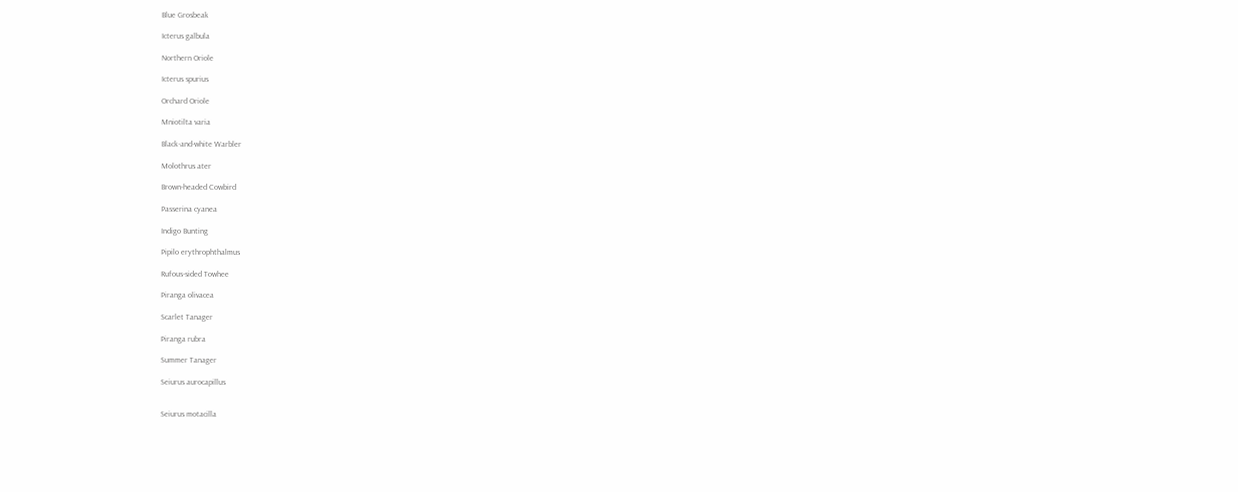Blue Grosbeak

Icterus galbula

Northern Oriole

Icterus spurius

Orchard Oriole

Mniotilta varia

Black-and-white Warbler

Molothrus ater

Brown-headed Cowbird

Passerina cyanea

Indigo Bunting

Pipilo erythrophthalmus

Rufous-sided Towhee

Piranga olivacea

Scarlet Tanager

Piranga rubra

Summer Tanager

Seiurus aurocapillus


Seiurus motacilla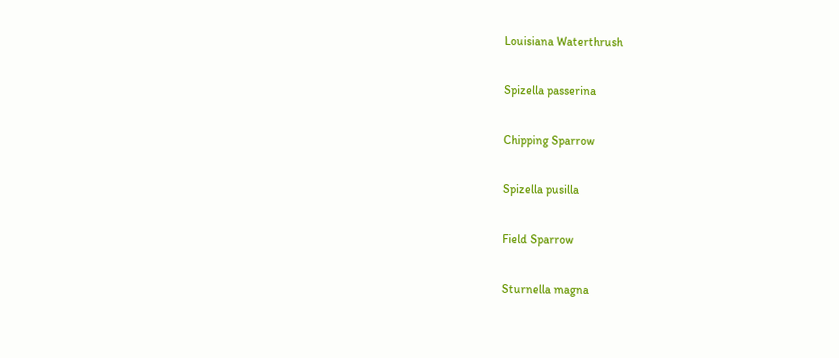Louisiana Waterthrush

Spizella passerina

Chipping Sparrow

Spizella pusilla

Field Sparrow

Sturnella magna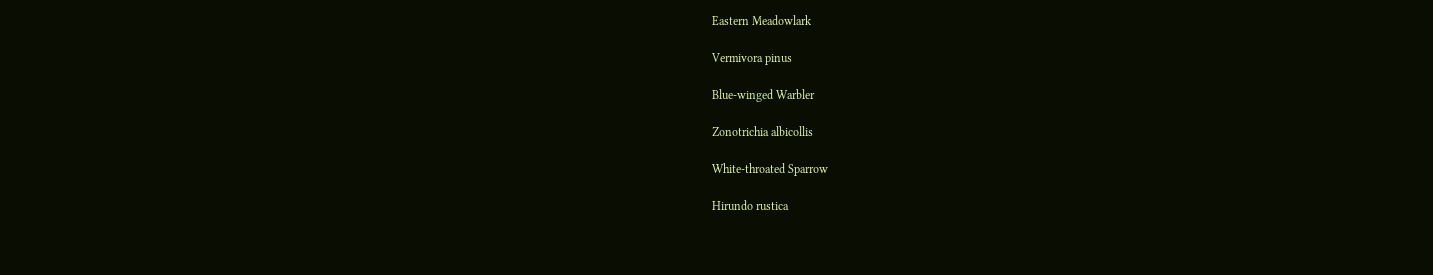Eastern Meadowlark

Vermivora pinus

Blue-winged Warbler

Zonotrichia albicollis

White-throated Sparrow

Hirundo rustica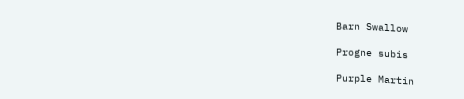Barn Swallow

Progne subis

Purple Martin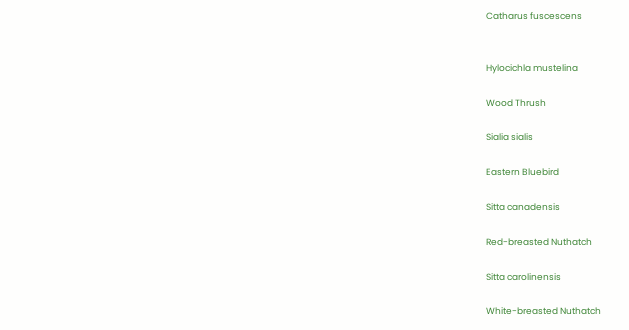Catharus fuscescens


Hylocichla mustelina

Wood Thrush

Sialia sialis

Eastern Bluebird

Sitta canadensis

Red-breasted Nuthatch

Sitta carolinensis

White-breasted Nuthatch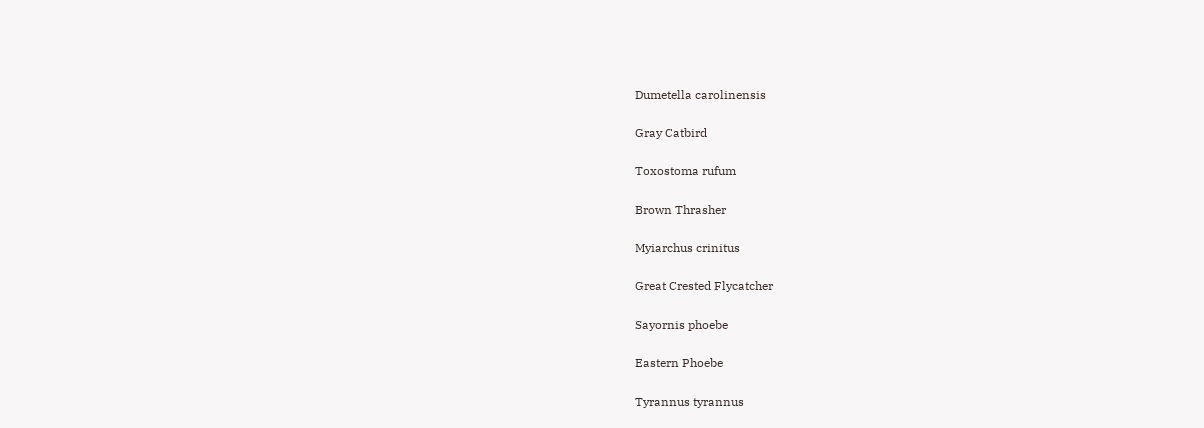Dumetella carolinensis

Gray Catbird

Toxostoma rufum

Brown Thrasher

Myiarchus crinitus

Great Crested Flycatcher

Sayornis phoebe

Eastern Phoebe

Tyrannus tyrannus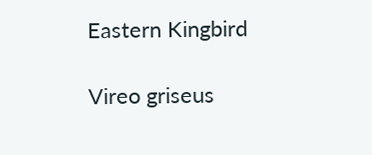Eastern Kingbird

Vireo griseus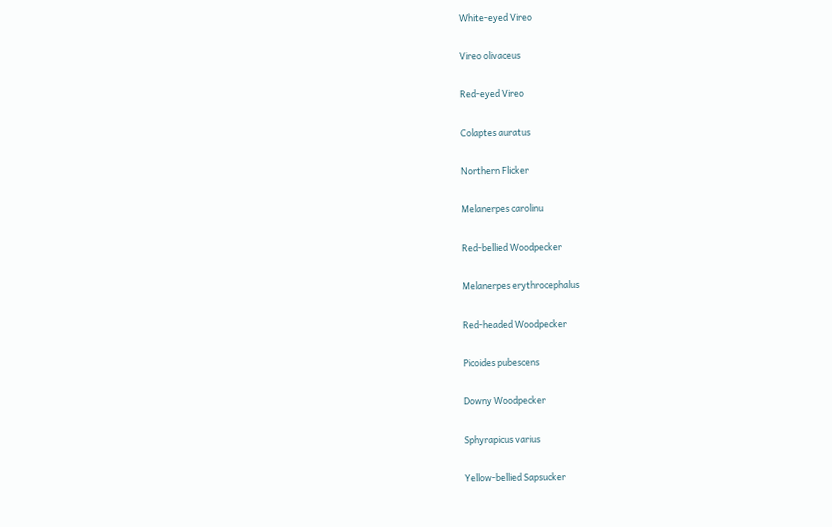White-eyed Vireo

Vireo olivaceus

Red-eyed Vireo

Colaptes auratus

Northern Flicker

Melanerpes carolinu

Red-bellied Woodpecker

Melanerpes erythrocephalus

Red-headed Woodpecker

Picoides pubescens

Downy Woodpecker

Sphyrapicus varius

Yellow-bellied Sapsucker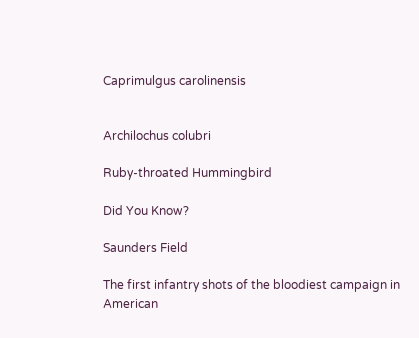Caprimulgus carolinensis


Archilochus colubri

Ruby-throated Hummingbird

Did You Know?

Saunders Field

The first infantry shots of the bloodiest campaign in American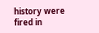history were fired in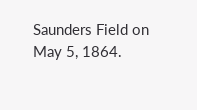Saunders Field on May 5, 1864.